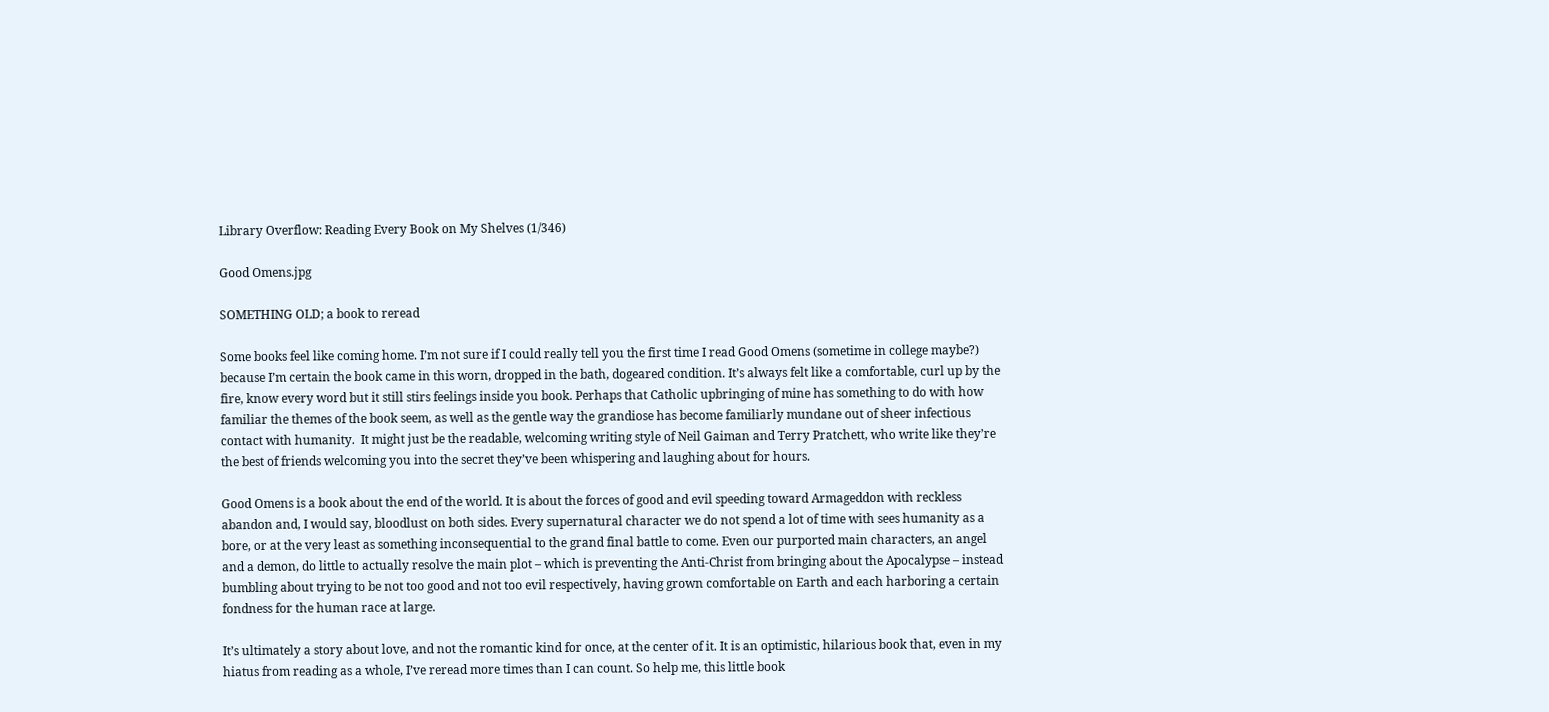Library Overflow: Reading Every Book on My Shelves (1/346)

Good Omens.jpg

SOMETHING OLD; a book to reread

Some books feel like coming home. I’m not sure if I could really tell you the first time I read Good Omens (sometime in college maybe?) because I’m certain the book came in this worn, dropped in the bath, dogeared condition. It’s always felt like a comfortable, curl up by the fire, know every word but it still stirs feelings inside you book. Perhaps that Catholic upbringing of mine has something to do with how familiar the themes of the book seem, as well as the gentle way the grandiose has become familiarly mundane out of sheer infectious contact with humanity.  It might just be the readable, welcoming writing style of Neil Gaiman and Terry Pratchett, who write like they’re the best of friends welcoming you into the secret they’ve been whispering and laughing about for hours.

Good Omens is a book about the end of the world. It is about the forces of good and evil speeding toward Armageddon with reckless abandon and, I would say, bloodlust on both sides. Every supernatural character we do not spend a lot of time with sees humanity as a bore, or at the very least as something inconsequential to the grand final battle to come. Even our purported main characters, an angel and a demon, do little to actually resolve the main plot – which is preventing the Anti-Christ from bringing about the Apocalypse – instead bumbling about trying to be not too good and not too evil respectively, having grown comfortable on Earth and each harboring a certain fondness for the human race at large.

It’s ultimately a story about love, and not the romantic kind for once, at the center of it. It is an optimistic, hilarious book that, even in my hiatus from reading as a whole, I’ve reread more times than I can count. So help me, this little book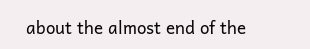about the almost end of the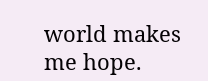world makes me hope.